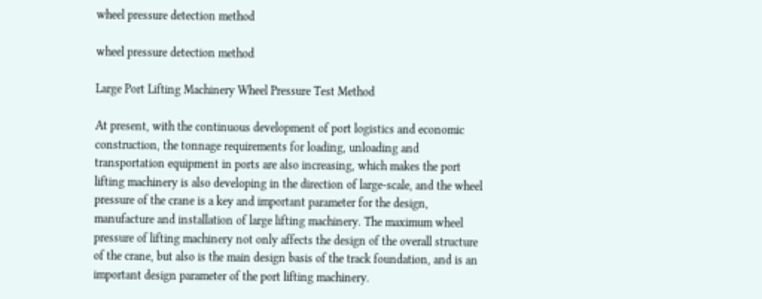wheel pressure detection method

wheel pressure detection method

Large Port Lifting Machinery Wheel Pressure Test Method

At present, with the continuous development of port logistics and economic construction, the tonnage requirements for loading, unloading and transportation equipment in ports are also increasing, which makes the port lifting machinery is also developing in the direction of large-scale, and the wheel pressure of the crane is a key and important parameter for the design, manufacture and installation of large lifting machinery. The maximum wheel pressure of lifting machinery not only affects the design of the overall structure of the crane, but also is the main design basis of the track foundation, and is an important design parameter of the port lifting machinery.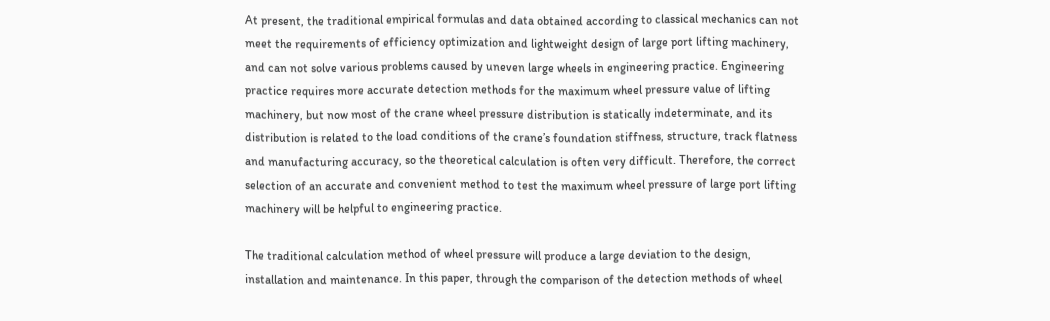At present, the traditional empirical formulas and data obtained according to classical mechanics can not meet the requirements of efficiency optimization and lightweight design of large port lifting machinery, and can not solve various problems caused by uneven large wheels in engineering practice. Engineering practice requires more accurate detection methods for the maximum wheel pressure value of lifting machinery, but now most of the crane wheel pressure distribution is statically indeterminate, and its distribution is related to the load conditions of the crane’s foundation stiffness, structure, track flatness and manufacturing accuracy, so the theoretical calculation is often very difficult. Therefore, the correct selection of an accurate and convenient method to test the maximum wheel pressure of large port lifting machinery will be helpful to engineering practice.

The traditional calculation method of wheel pressure will produce a large deviation to the design, installation and maintenance. In this paper, through the comparison of the detection methods of wheel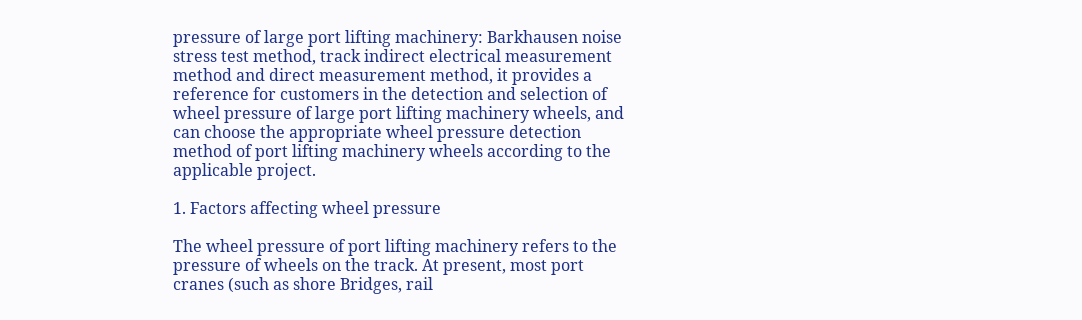pressure of large port lifting machinery: Barkhausen noise stress test method, track indirect electrical measurement method and direct measurement method, it provides a reference for customers in the detection and selection of wheel pressure of large port lifting machinery wheels, and can choose the appropriate wheel pressure detection method of port lifting machinery wheels according to the applicable project.

1. Factors affecting wheel pressure

The wheel pressure of port lifting machinery refers to the pressure of wheels on the track. At present, most port cranes (such as shore Bridges, rail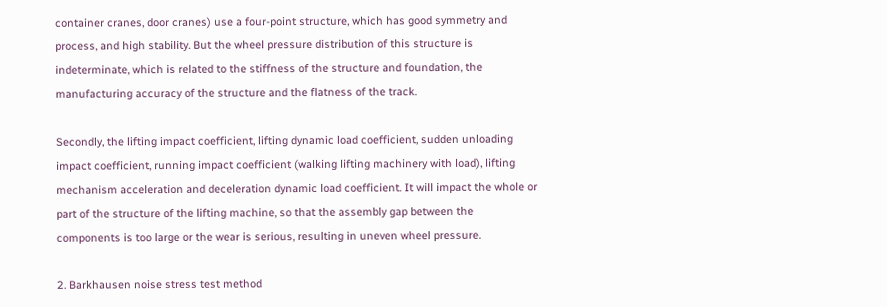container cranes, door cranes) use a four-point structure, which has good symmetry and process, and high stability. But the wheel pressure distribution of this structure is indeterminate, which is related to the stiffness of the structure and foundation, the manufacturing accuracy of the structure and the flatness of the track.

Secondly, the lifting impact coefficient, lifting dynamic load coefficient, sudden unloading impact coefficient, running impact coefficient (walking lifting machinery with load), lifting mechanism acceleration and deceleration dynamic load coefficient. It will impact the whole or part of the structure of the lifting machine, so that the assembly gap between the components is too large or the wear is serious, resulting in uneven wheel pressure.

2. Barkhausen noise stress test method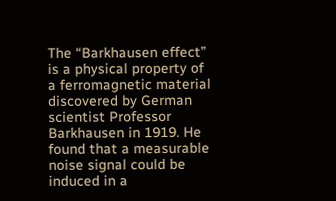The “Barkhausen effect” is a physical property of a ferromagnetic material discovered by German scientist Professor Barkhausen in 1919. He found that a measurable noise signal could be induced in a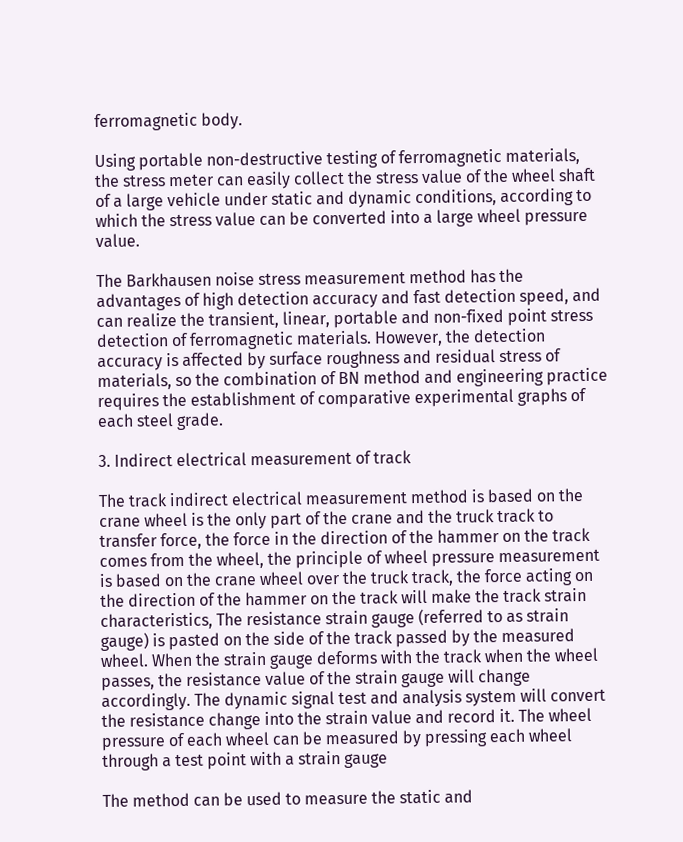ferromagnetic body.

Using portable non-destructive testing of ferromagnetic materials, the stress meter can easily collect the stress value of the wheel shaft of a large vehicle under static and dynamic conditions, according to which the stress value can be converted into a large wheel pressure value.

The Barkhausen noise stress measurement method has the advantages of high detection accuracy and fast detection speed, and can realize the transient, linear, portable and non-fixed point stress detection of ferromagnetic materials. However, the detection accuracy is affected by surface roughness and residual stress of materials, so the combination of BN method and engineering practice requires the establishment of comparative experimental graphs of each steel grade.

3. Indirect electrical measurement of track

The track indirect electrical measurement method is based on the crane wheel is the only part of the crane and the truck track to transfer force, the force in the direction of the hammer on the track comes from the wheel, the principle of wheel pressure measurement is based on the crane wheel over the truck track, the force acting on the direction of the hammer on the track will make the track strain characteristics, The resistance strain gauge (referred to as strain gauge) is pasted on the side of the track passed by the measured wheel. When the strain gauge deforms with the track when the wheel passes, the resistance value of the strain gauge will change accordingly. The dynamic signal test and analysis system will convert the resistance change into the strain value and record it. The wheel pressure of each wheel can be measured by pressing each wheel through a test point with a strain gauge

The method can be used to measure the static and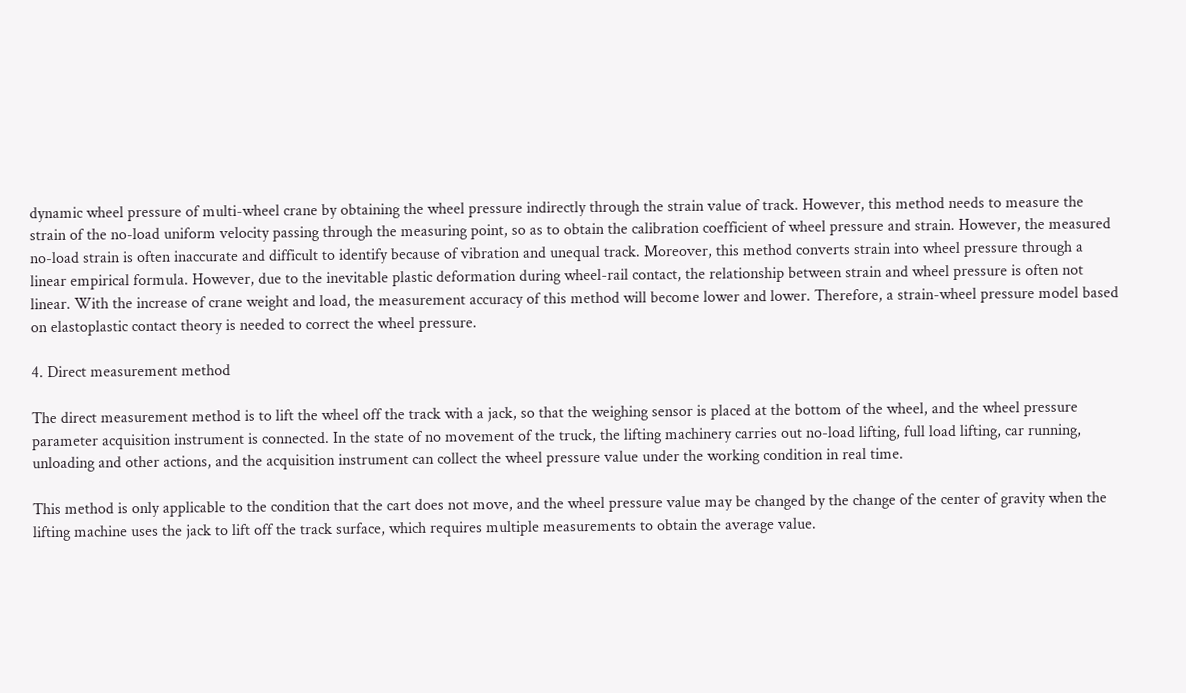dynamic wheel pressure of multi-wheel crane by obtaining the wheel pressure indirectly through the strain value of track. However, this method needs to measure the strain of the no-load uniform velocity passing through the measuring point, so as to obtain the calibration coefficient of wheel pressure and strain. However, the measured no-load strain is often inaccurate and difficult to identify because of vibration and unequal track. Moreover, this method converts strain into wheel pressure through a linear empirical formula. However, due to the inevitable plastic deformation during wheel-rail contact, the relationship between strain and wheel pressure is often not linear. With the increase of crane weight and load, the measurement accuracy of this method will become lower and lower. Therefore, a strain-wheel pressure model based on elastoplastic contact theory is needed to correct the wheel pressure.

4. Direct measurement method

The direct measurement method is to lift the wheel off the track with a jack, so that the weighing sensor is placed at the bottom of the wheel, and the wheel pressure parameter acquisition instrument is connected. In the state of no movement of the truck, the lifting machinery carries out no-load lifting, full load lifting, car running, unloading and other actions, and the acquisition instrument can collect the wheel pressure value under the working condition in real time.

This method is only applicable to the condition that the cart does not move, and the wheel pressure value may be changed by the change of the center of gravity when the lifting machine uses the jack to lift off the track surface, which requires multiple measurements to obtain the average value.